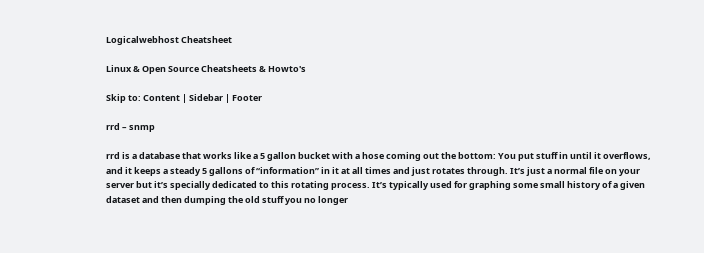Logicalwebhost Cheatsheet

Linux & Open Source Cheatsheets & Howto's

Skip to: Content | Sidebar | Footer

rrd – snmp

rrd is a database that works like a 5 gallon bucket with a hose coming out the bottom: You put stuff in until it overflows, and it keeps a steady 5 gallons of “information” in it at all times and just rotates through. It’s just a normal file on your server but it’s specially dedicated to this rotating process. It’s typically used for graphing some small history of a given dataset and then dumping the old stuff you no longer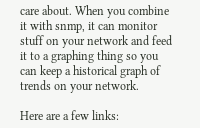care about. When you combine it with snmp, it can monitor stuff on your network and feed it to a graphing thing so you can keep a historical graph of trends on your network.

Here are a few links: